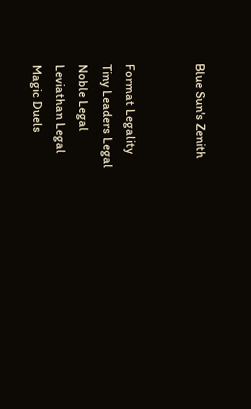Blue Sun's Zenith


Format Legality
Tiny Leaders Legal
Noble Legal
Leviathan Legal
Magic Duels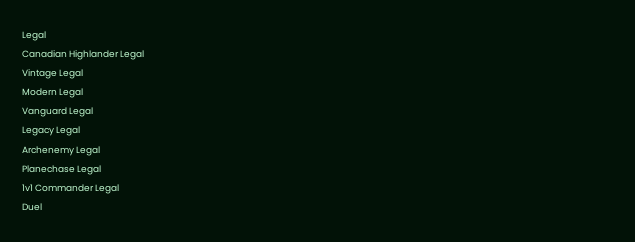Legal
Canadian Highlander Legal
Vintage Legal
Modern Legal
Vanguard Legal
Legacy Legal
Archenemy Legal
Planechase Legal
1v1 Commander Legal
Duel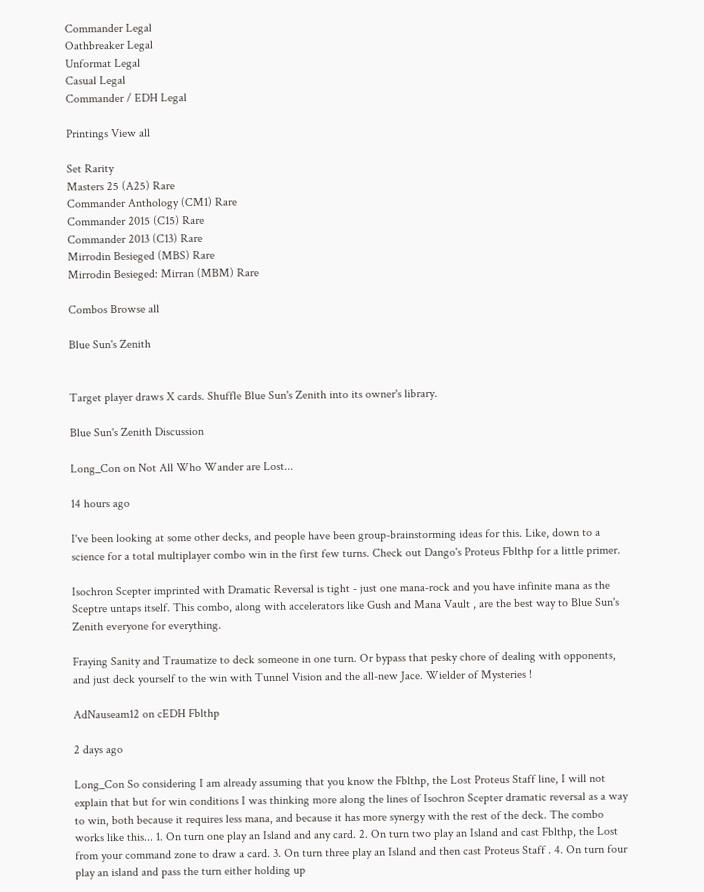Commander Legal
Oathbreaker Legal
Unformat Legal
Casual Legal
Commander / EDH Legal

Printings View all

Set Rarity
Masters 25 (A25) Rare
Commander Anthology (CM1) Rare
Commander 2015 (C15) Rare
Commander 2013 (C13) Rare
Mirrodin Besieged (MBS) Rare
Mirrodin Besieged: Mirran (MBM) Rare

Combos Browse all

Blue Sun's Zenith


Target player draws X cards. Shuffle Blue Sun's Zenith into its owner's library.

Blue Sun's Zenith Discussion

Long_Con on Not All Who Wander are Lost...

14 hours ago

I've been looking at some other decks, and people have been group-brainstorming ideas for this. Like, down to a science for a total multiplayer combo win in the first few turns. Check out Dango's Proteus Fblthp for a little primer.

Isochron Scepter imprinted with Dramatic Reversal is tight - just one mana-rock and you have infinite mana as the Sceptre untaps itself. This combo, along with accelerators like Gush and Mana Vault , are the best way to Blue Sun's Zenith everyone for everything.

Fraying Sanity and Traumatize to deck someone in one turn. Or bypass that pesky chore of dealing with opponents, and just deck yourself to the win with Tunnel Vision and the all-new Jace. Wielder of Mysteries !

AdNauseam12 on cEDH Fblthp

2 days ago

Long_Con So considering I am already assuming that you know the Fblthp, the Lost Proteus Staff line, I will not explain that but for win conditions I was thinking more along the lines of Isochron Scepter dramatic reversal as a way to win, both because it requires less mana, and because it has more synergy with the rest of the deck. The combo works like this... 1. On turn one play an Island and any card. 2. On turn two play an Island and cast Fblthp, the Lost from your command zone to draw a card. 3. On turn three play an Island and then cast Proteus Staff . 4. On turn four play an island and pass the turn either holding up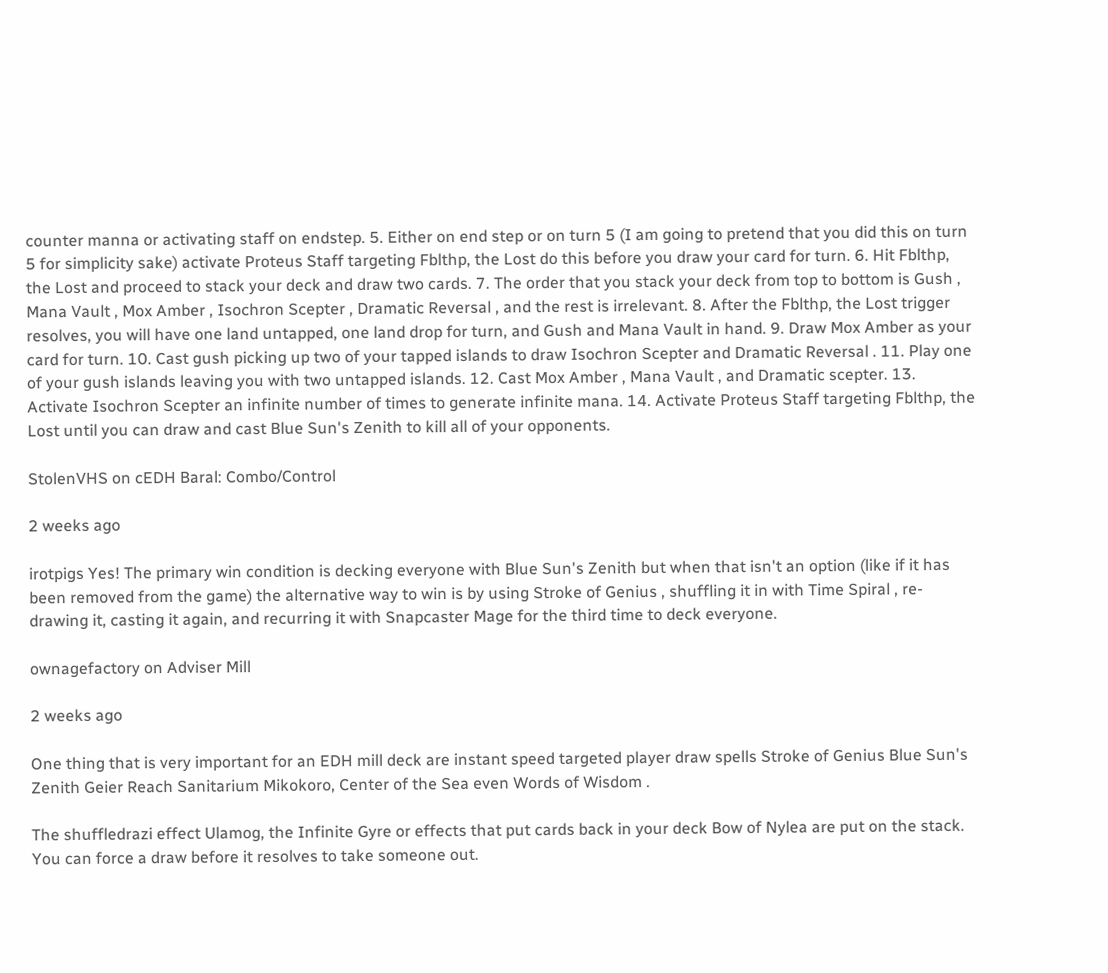counter manna or activating staff on endstep. 5. Either on end step or on turn 5 (I am going to pretend that you did this on turn 5 for simplicity sake) activate Proteus Staff targeting Fblthp, the Lost do this before you draw your card for turn. 6. Hit Fblthp, the Lost and proceed to stack your deck and draw two cards. 7. The order that you stack your deck from top to bottom is Gush , Mana Vault , Mox Amber , Isochron Scepter , Dramatic Reversal , and the rest is irrelevant. 8. After the Fblthp, the Lost trigger resolves, you will have one land untapped, one land drop for turn, and Gush and Mana Vault in hand. 9. Draw Mox Amber as your card for turn. 10. Cast gush picking up two of your tapped islands to draw Isochron Scepter and Dramatic Reversal . 11. Play one of your gush islands leaving you with two untapped islands. 12. Cast Mox Amber , Mana Vault , and Dramatic scepter. 13. Activate Isochron Scepter an infinite number of times to generate infinite mana. 14. Activate Proteus Staff targeting Fblthp, the Lost until you can draw and cast Blue Sun's Zenith to kill all of your opponents.

StolenVHS on cEDH Baral: Combo/Control

2 weeks ago

irotpigs Yes! The primary win condition is decking everyone with Blue Sun's Zenith but when that isn't an option (like if it has been removed from the game) the alternative way to win is by using Stroke of Genius , shuffling it in with Time Spiral , re-drawing it, casting it again, and recurring it with Snapcaster Mage for the third time to deck everyone.

ownagefactory on Adviser Mill

2 weeks ago

One thing that is very important for an EDH mill deck are instant speed targeted player draw spells Stroke of Genius Blue Sun's Zenith Geier Reach Sanitarium Mikokoro, Center of the Sea even Words of Wisdom .

The shuffledrazi effect Ulamog, the Infinite Gyre or effects that put cards back in your deck Bow of Nylea are put on the stack. You can force a draw before it resolves to take someone out.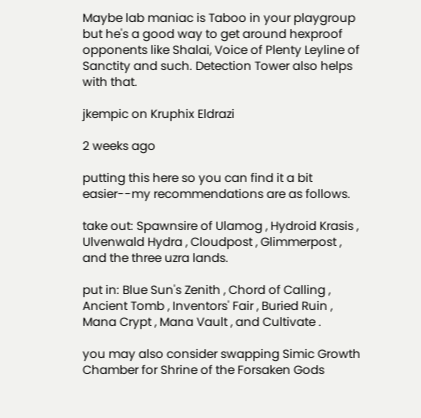Maybe lab maniac is Taboo in your playgroup but he's a good way to get around hexproof opponents like Shalai, Voice of Plenty Leyline of Sanctity and such. Detection Tower also helps with that.

jkempic on Kruphix Eldrazi

2 weeks ago

putting this here so you can find it a bit easier--my recommendations are as follows.

take out: Spawnsire of Ulamog , Hydroid Krasis , Ulvenwald Hydra , Cloudpost , Glimmerpost , and the three uzra lands.

put in: Blue Sun's Zenith , Chord of Calling , Ancient Tomb , Inventors' Fair , Buried Ruin , Mana Crypt , Mana Vault , and Cultivate .

you may also consider swapping Simic Growth Chamber for Shrine of the Forsaken Gods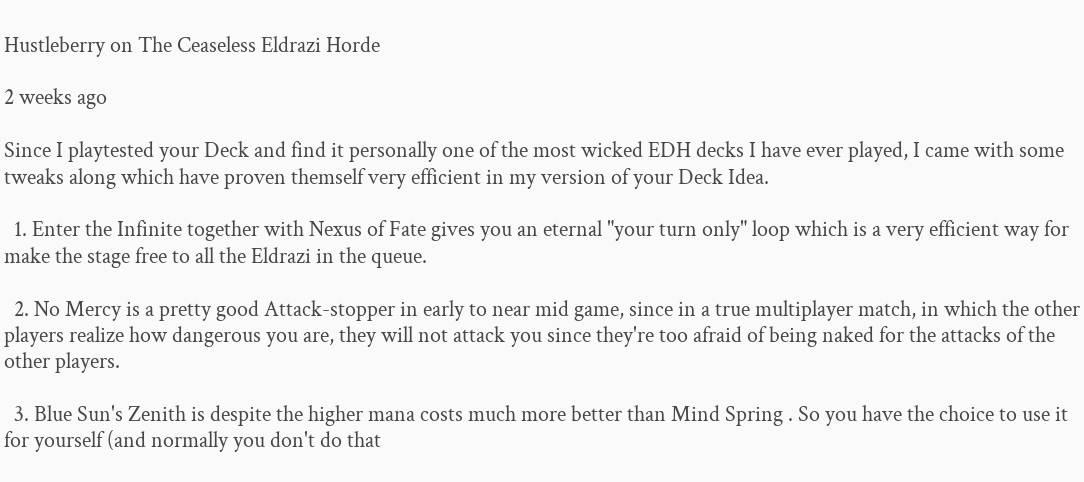Hustleberry on The Ceaseless Eldrazi Horde

2 weeks ago

Since I playtested your Deck and find it personally one of the most wicked EDH decks I have ever played, I came with some tweaks along which have proven themself very efficient in my version of your Deck Idea.

  1. Enter the Infinite together with Nexus of Fate gives you an eternal "your turn only" loop which is a very efficient way for make the stage free to all the Eldrazi in the queue.

  2. No Mercy is a pretty good Attack-stopper in early to near mid game, since in a true multiplayer match, in which the other players realize how dangerous you are, they will not attack you since they're too afraid of being naked for the attacks of the other players.

  3. Blue Sun's Zenith is despite the higher mana costs much more better than Mind Spring . So you have the choice to use it for yourself (and normally you don't do that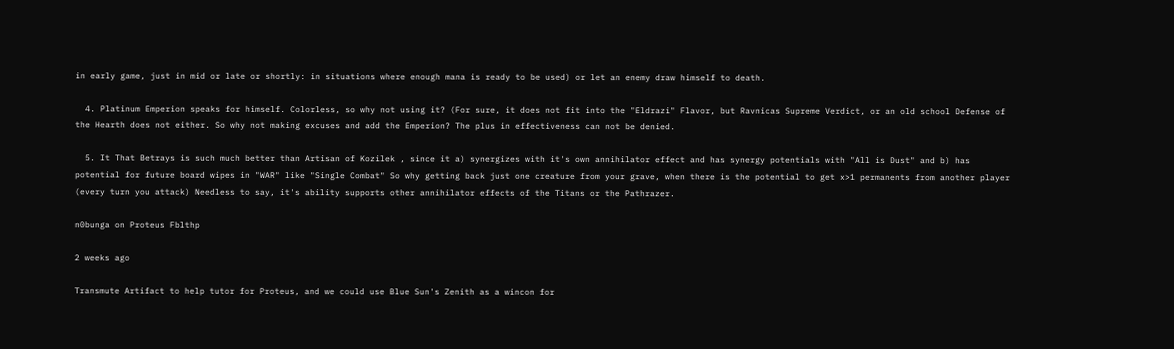in early game, just in mid or late or shortly: in situations where enough mana is ready to be used) or let an enemy draw himself to death.

  4. Platinum Emperion speaks for himself. Colorless, so why not using it? (For sure, it does not fit into the "Eldrazi" Flavor, but Ravnicas Supreme Verdict, or an old school Defense of the Hearth does not either. So why not making excuses and add the Emperion? The plus in effectiveness can not be denied.

  5. It That Betrays is such much better than Artisan of Kozilek , since it a) synergizes with it's own annihilator effect and has synergy potentials with "All is Dust" and b) has potential for future board wipes in "WAR" like "Single Combat" So why getting back just one creature from your grave, when there is the potential to get x>1 permanents from another player (every turn you attack) Needless to say, it's ability supports other annihilator effects of the Titans or the Pathrazer.

n0bunga on Proteus Fblthp

2 weeks ago

Transmute Artifact to help tutor for Proteus, and we could use Blue Sun's Zenith as a wincon for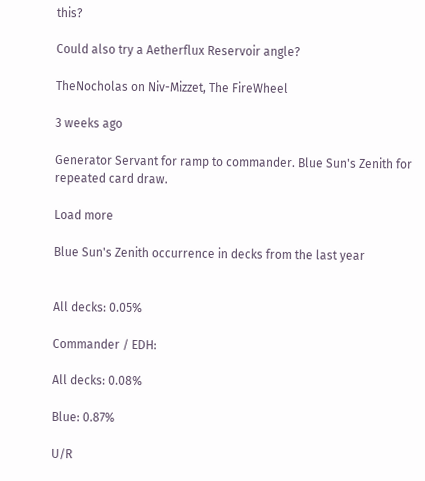this?

Could also try a Aetherflux Reservoir angle?

TheNocholas on Niv-Mizzet, The FireWheel

3 weeks ago

Generator Servant for ramp to commander. Blue Sun's Zenith for repeated card draw.

Load more

Blue Sun's Zenith occurrence in decks from the last year


All decks: 0.05%

Commander / EDH:

All decks: 0.08%

Blue: 0.87%

U/R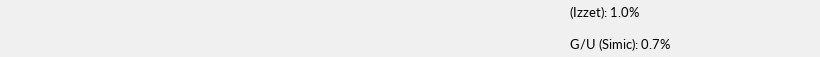(Izzet): 1.0%

G/U (Simic): 0.7%